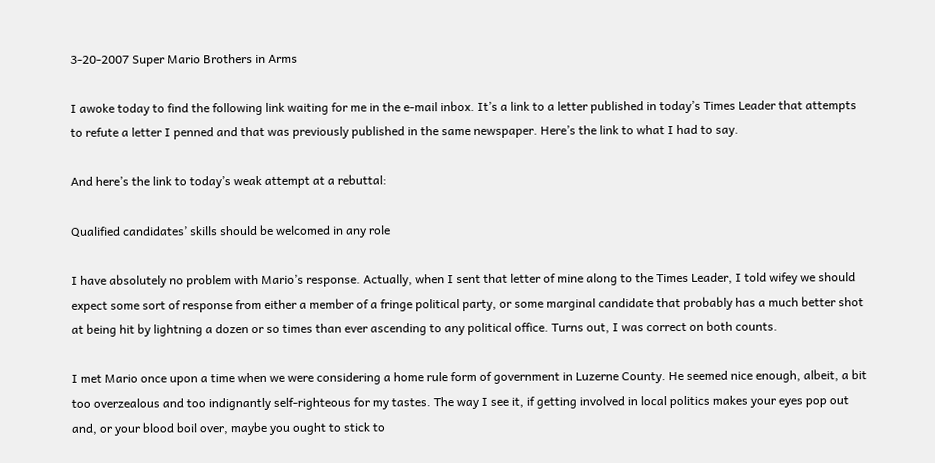3-20-2007 Super Mario Brothers in Arms

I awoke today to find the following link waiting for me in the e-mail inbox. It’s a link to a letter published in today’s Times Leader that attempts to refute a letter I penned and that was previously published in the same newspaper. Here’s the link to what I had to say.

And here’s the link to today’s weak attempt at a rebuttal:

Qualified candidates’ skills should be welcomed in any role

I have absolutely no problem with Mario’s response. Actually, when I sent that letter of mine along to the Times Leader, I told wifey we should expect some sort of response from either a member of a fringe political party, or some marginal candidate that probably has a much better shot at being hit by lightning a dozen or so times than ever ascending to any political office. Turns out, I was correct on both counts.

I met Mario once upon a time when we were considering a home rule form of government in Luzerne County. He seemed nice enough, albeit, a bit too overzealous and too indignantly self-righteous for my tastes. The way I see it, if getting involved in local politics makes your eyes pop out and, or your blood boil over, maybe you ought to stick to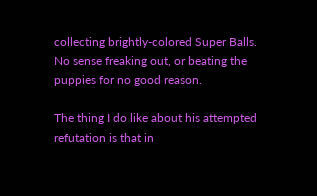collecting brightly-colored Super Balls. No sense freaking out, or beating the puppies for no good reason.

The thing I do like about his attempted refutation is that in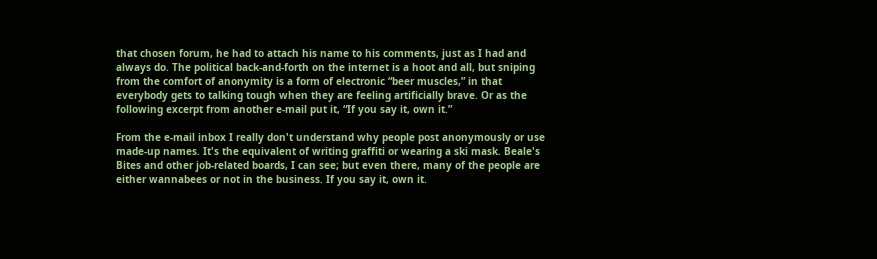that chosen forum, he had to attach his name to his comments, just as I had and always do. The political back-and-forth on the internet is a hoot and all, but sniping from the comfort of anonymity is a form of electronic “beer muscles,” in that everybody gets to talking tough when they are feeling artificially brave. Or as the following excerpt from another e-mail put it, “If you say it, own it.”

From the e-mail inbox I really don't understand why people post anonymously or use made-up names. It's the equivalent of writing graffiti or wearing a ski mask. Beale's Bites and other job-related boards, I can see; but even there, many of the people are either wannabees or not in the business. If you say it, own it.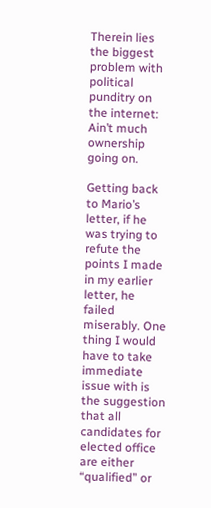Therein lies the biggest problem with political punditry on the internet: Ain’t much ownership going on.

Getting back to Mario’s letter, if he was trying to refute the points I made in my earlier letter, he failed miserably. One thing I would have to take immediate issue with is the suggestion that all candidates for elected office are either “qualified” or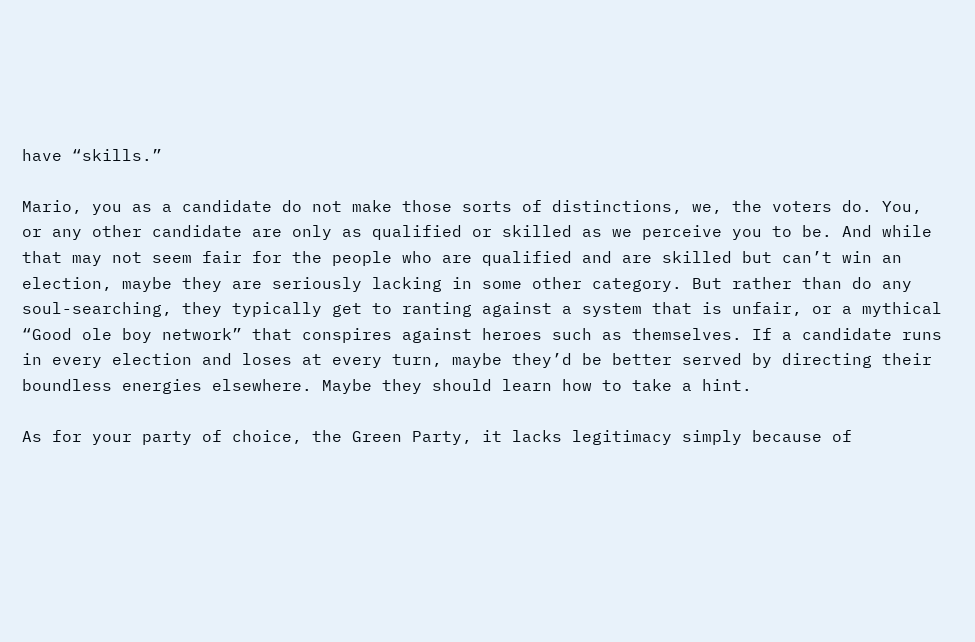have “skills.”

Mario, you as a candidate do not make those sorts of distinctions, we, the voters do. You, or any other candidate are only as qualified or skilled as we perceive you to be. And while that may not seem fair for the people who are qualified and are skilled but can’t win an election, maybe they are seriously lacking in some other category. But rather than do any soul-searching, they typically get to ranting against a system that is unfair, or a mythical “Good ole boy network” that conspires against heroes such as themselves. If a candidate runs in every election and loses at every turn, maybe they’d be better served by directing their boundless energies elsewhere. Maybe they should learn how to take a hint.

As for your party of choice, the Green Party, it lacks legitimacy simply because of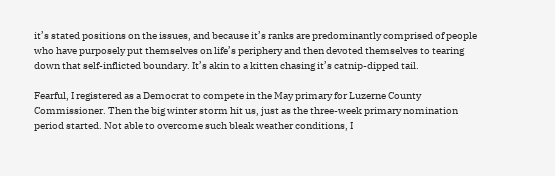it’s stated positions on the issues, and because it’s ranks are predominantly comprised of people who have purposely put themselves on life’s periphery and then devoted themselves to tearing down that self-inflicted boundary. It’s akin to a kitten chasing it’s catnip-dipped tail.

Fearful, I registered as a Democrat to compete in the May primary for Luzerne County Commissioner. Then the big winter storm hit us, just as the three-week primary nomination period started. Not able to overcome such bleak weather conditions, I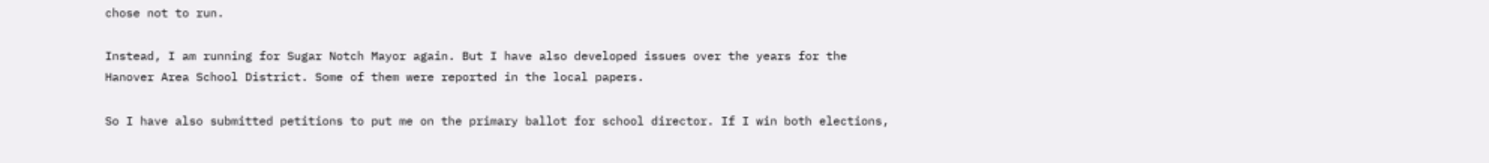chose not to run.

Instead, I am running for Sugar Notch Mayor again. But I have also developed issues over the years for the Hanover Area School District. Some of them were reported in the local papers.

So I have also submitted petitions to put me on the primary ballot for school director. If I win both elections,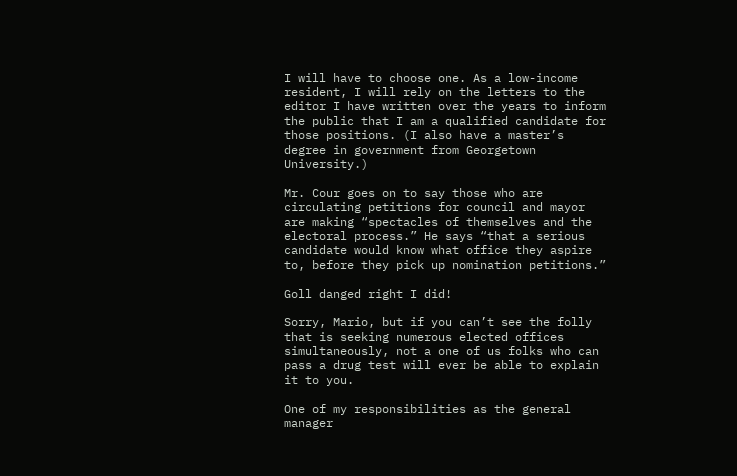I will have to choose one. As a low-income resident, I will rely on the letters to the editor I have written over the years to inform the public that I am a qualified candidate for those positions. (I also have a master’s degree in government from Georgetown University.)

Mr. Cour goes on to say those who are circulating petitions for council and mayor are making “spectacles of themselves and the electoral process.” He says “that a serious candidate would know what office they aspire to, before they pick up nomination petitions.”

Goll danged right I did!

Sorry, Mario, but if you can’t see the folly that is seeking numerous elected offices simultaneously, not a one of us folks who can pass a drug test will ever be able to explain it to you.

One of my responsibilities as the general manager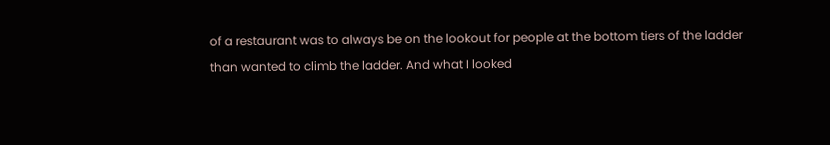of a restaurant was to always be on the lookout for people at the bottom tiers of the ladder than wanted to climb the ladder. And what I looked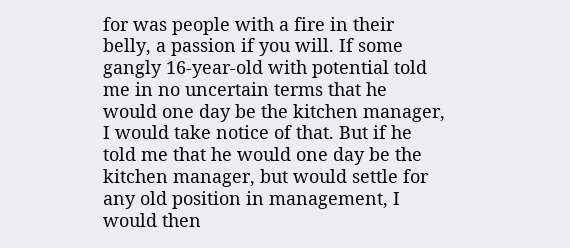for was people with a fire in their belly, a passion if you will. If some gangly 16-year-old with potential told me in no uncertain terms that he would one day be the kitchen manager, I would take notice of that. But if he told me that he would one day be the kitchen manager, but would settle for any old position in management, I would then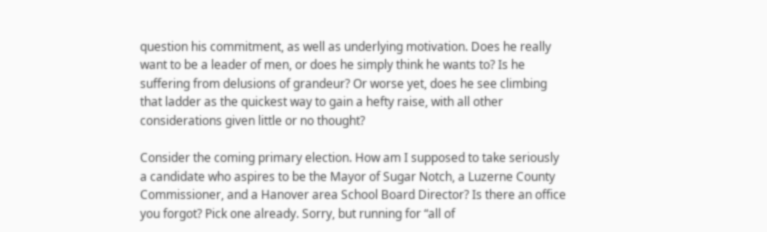question his commitment, as well as underlying motivation. Does he really want to be a leader of men, or does he simply think he wants to? Is he suffering from delusions of grandeur? Or worse yet, does he see climbing that ladder as the quickest way to gain a hefty raise, with all other considerations given little or no thought?

Consider the coming primary election. How am I supposed to take seriously a candidate who aspires to be the Mayor of Sugar Notch, a Luzerne County Commissioner, and a Hanover area School Board Director? Is there an office you forgot? Pick one already. Sorry, but running for “all of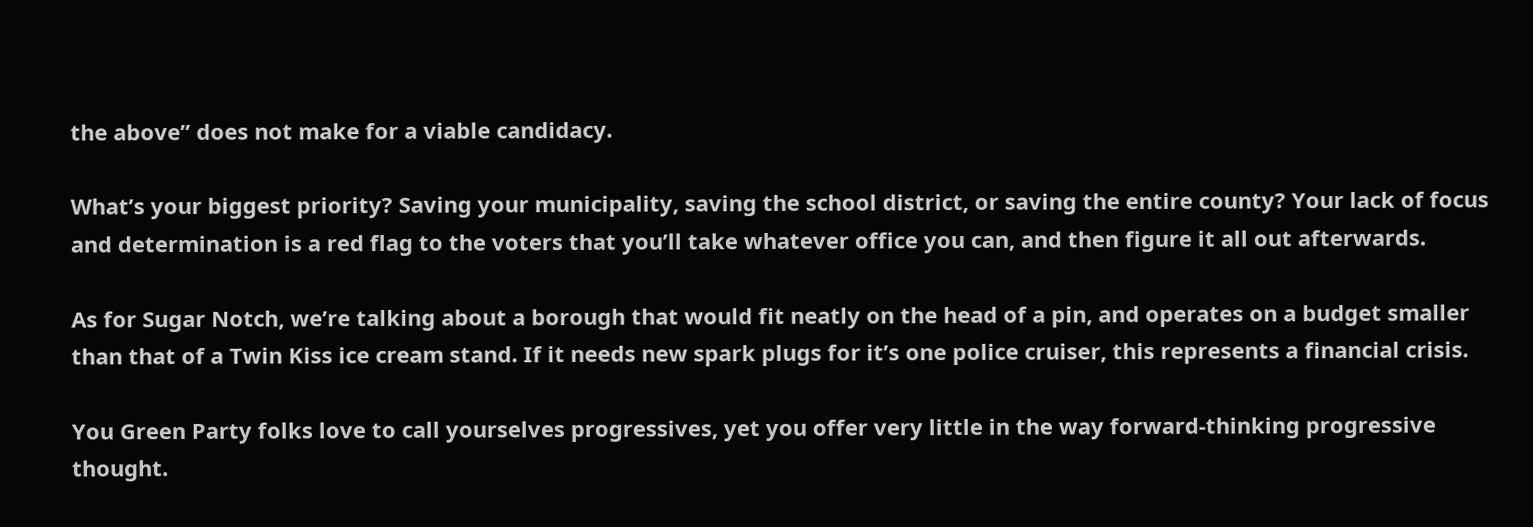the above” does not make for a viable candidacy.

What’s your biggest priority? Saving your municipality, saving the school district, or saving the entire county? Your lack of focus and determination is a red flag to the voters that you’ll take whatever office you can, and then figure it all out afterwards.

As for Sugar Notch, we’re talking about a borough that would fit neatly on the head of a pin, and operates on a budget smaller than that of a Twin Kiss ice cream stand. If it needs new spark plugs for it’s one police cruiser, this represents a financial crisis.

You Green Party folks love to call yourselves progressives, yet you offer very little in the way forward-thinking progressive thought.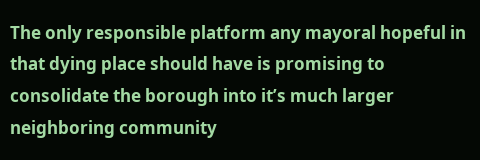The only responsible platform any mayoral hopeful in that dying place should have is promising to consolidate the borough into it’s much larger neighboring community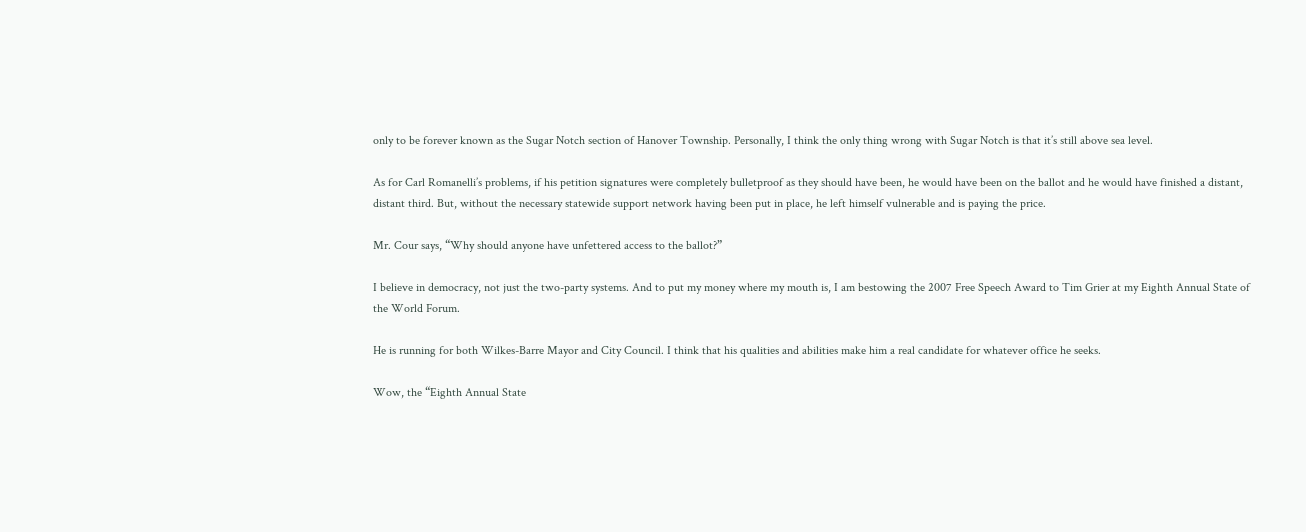only to be forever known as the Sugar Notch section of Hanover Township. Personally, I think the only thing wrong with Sugar Notch is that it’s still above sea level.

As for Carl Romanelli’s problems, if his petition signatures were completely bulletproof as they should have been, he would have been on the ballot and he would have finished a distant, distant third. But, without the necessary statewide support network having been put in place, he left himself vulnerable and is paying the price.

Mr. Cour says, “Why should anyone have unfettered access to the ballot?”

I believe in democracy, not just the two-party systems. And to put my money where my mouth is, I am bestowing the 2007 Free Speech Award to Tim Grier at my Eighth Annual State of the World Forum.

He is running for both Wilkes-Barre Mayor and City Council. I think that his qualities and abilities make him a real candidate for whatever office he seeks.

Wow, the “Eighth Annual State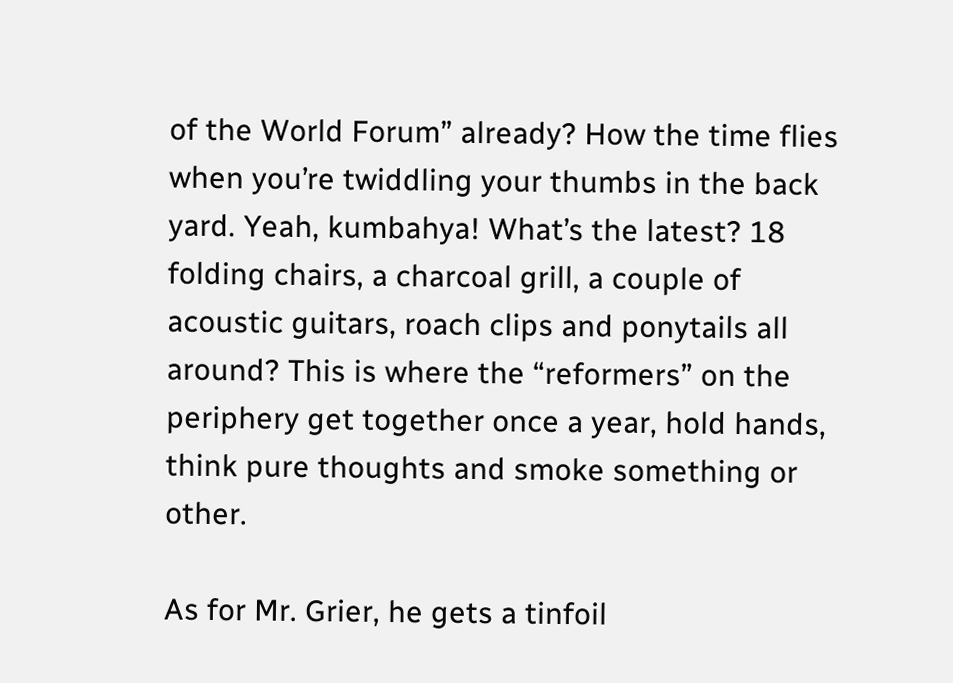of the World Forum” already? How the time flies when you’re twiddling your thumbs in the back yard. Yeah, kumbahya! What’s the latest? 18 folding chairs, a charcoal grill, a couple of acoustic guitars, roach clips and ponytails all around? This is where the “reformers” on the periphery get together once a year, hold hands, think pure thoughts and smoke something or other.

As for Mr. Grier, he gets a tinfoil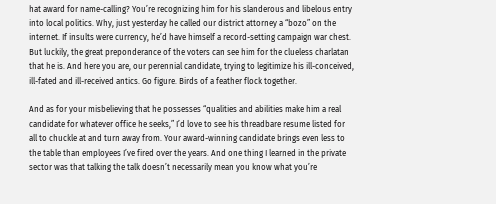hat award for name-calling? You’re recognizing him for his slanderous and libelous entry into local politics. Why, just yesterday he called our district attorney a “bozo” on the internet. If insults were currency, he’d have himself a record-setting campaign war chest. But luckily, the great preponderance of the voters can see him for the clueless charlatan that he is. And here you are, our perennial candidate, trying to legitimize his ill-conceived, ill-fated and ill-received antics. Go figure. Birds of a feather flock together.

And as for your misbelieving that he possesses “qualities and abilities make him a real candidate for whatever office he seeks,” I’d love to see his threadbare resume listed for all to chuckle at and turn away from. Your award-winning candidate brings even less to the table than employees I’ve fired over the years. And one thing I learned in the private sector was that talking the talk doesn’t necessarily mean you know what you’re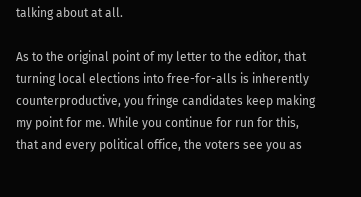talking about at all.

As to the original point of my letter to the editor, that turning local elections into free-for-alls is inherently counterproductive, you fringe candidates keep making my point for me. While you continue for run for this, that and every political office, the voters see you as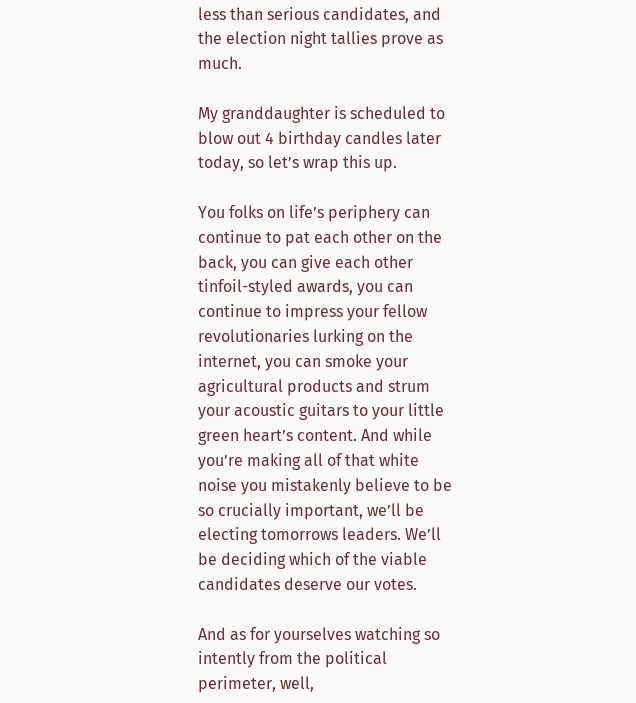less than serious candidates, and the election night tallies prove as much.

My granddaughter is scheduled to blow out 4 birthday candles later today, so let’s wrap this up.

You folks on life’s periphery can continue to pat each other on the back, you can give each other tinfoil-styled awards, you can continue to impress your fellow revolutionaries lurking on the internet, you can smoke your agricultural products and strum your acoustic guitars to your little green heart’s content. And while you’re making all of that white noise you mistakenly believe to be so crucially important, we’ll be electing tomorrows leaders. We’ll be deciding which of the viable candidates deserve our votes.

And as for yourselves watching so intently from the political perimeter, well,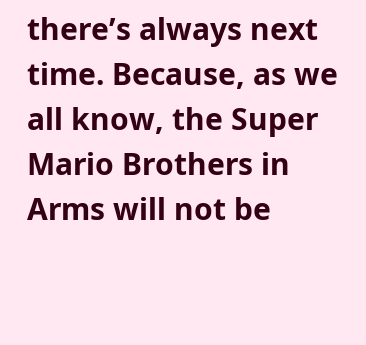there’s always next time. Because, as we all know, the Super Mario Brothers in Arms will not be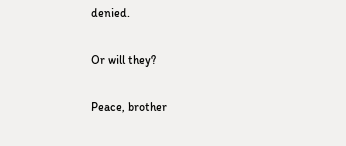denied.

Or will they?

Peace, brother